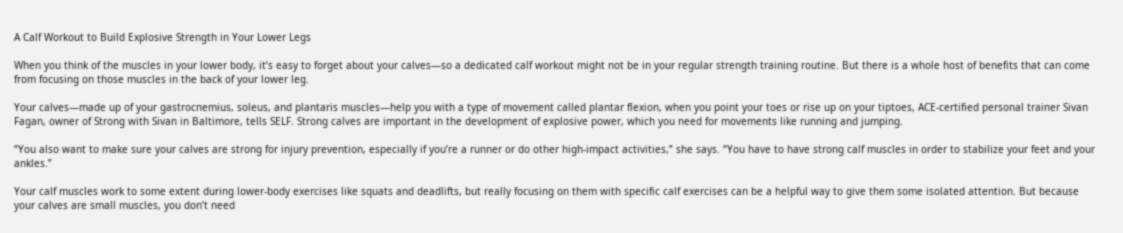A Calf Workout to Build Explosive Strength in Your Lower Legs

When you think of the muscles in your lower body, it’s easy to forget about your calves—so a dedicated calf workout might not be in your regular strength training routine. But there is a whole host of benefits that can come from focusing on those muscles in the back of your lower leg.

Your calves—made up of your gastrocnemius, soleus, and plantaris muscles—help you with a type of movement called plantar flexion, when you point your toes or rise up on your tiptoes, ACE-certified personal trainer Sivan Fagan, owner of Strong with Sivan in Baltimore, tells SELF. Strong calves are important in the development of explosive power, which you need for movements like running and jumping.

“You also want to make sure your calves are strong for injury prevention, especially if you’re a runner or do other high-impact activities,” she says. “You have to have strong calf muscles in order to stabilize your feet and your ankles.”

Your calf muscles work to some extent during lower-body exercises like squats and deadlifts, but really focusing on them with specific calf exercises can be a helpful way to give them some isolated attention. But because your calves are small muscles, you don’t need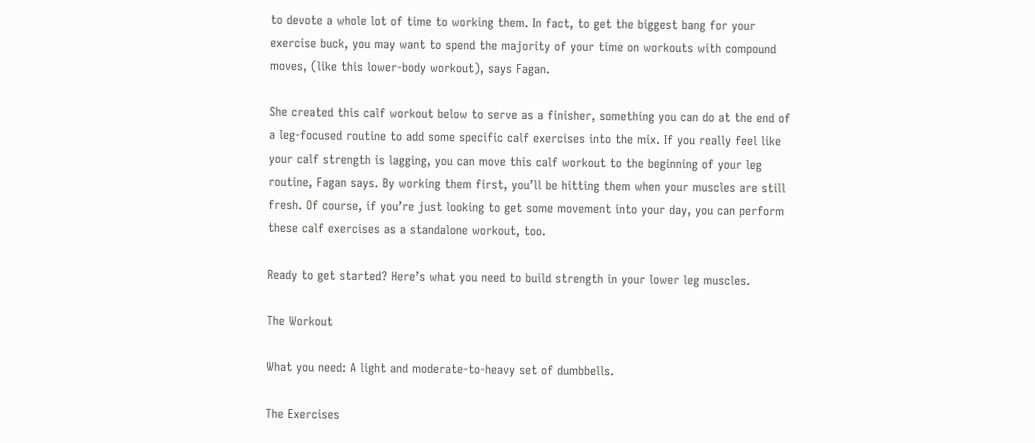to devote a whole lot of time to working them. In fact, to get the biggest bang for your exercise buck, you may want to spend the majority of your time on workouts with compound moves, (like this lower-body workout), says Fagan.

She created this calf workout below to serve as a finisher, something you can do at the end of a leg-focused routine to add some specific calf exercises into the mix. If you really feel like your calf strength is lagging, you can move this calf workout to the beginning of your leg routine, Fagan says. By working them first, you’ll be hitting them when your muscles are still fresh. Of course, if you’re just looking to get some movement into your day, you can perform these calf exercises as a standalone workout, too.

Ready to get started? Here’s what you need to build strength in your lower leg muscles.

The Workout

What you need: A light and moderate-to-heavy set of dumbbells.

The Exercises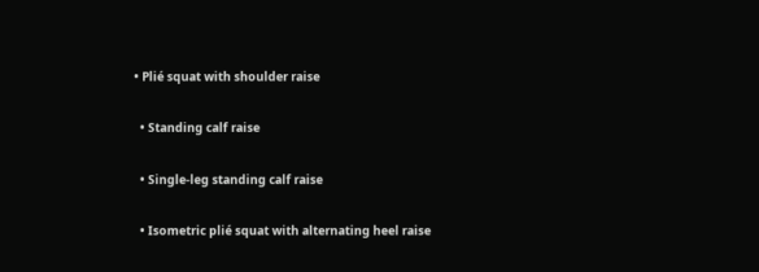• Plié squat with shoulder raise

  • Standing calf raise

  • Single-leg standing calf raise

  • Isometric plié squat with alternating heel raise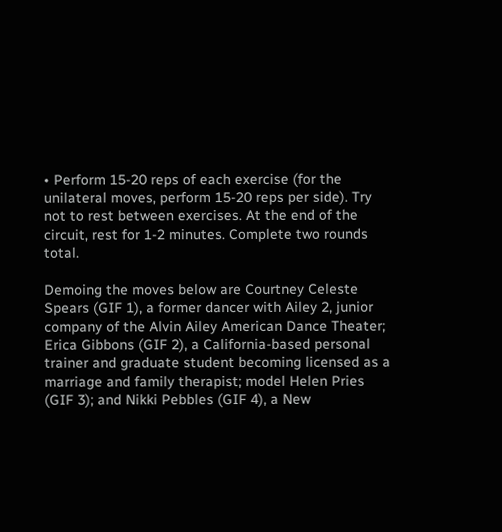• Perform 15-20 reps of each exercise (for the unilateral moves, perform 15-20 reps per side). Try not to rest between exercises. At the end of the circuit, rest for 1-2 minutes. Complete two rounds total.

Demoing the moves below are Courtney Celeste Spears (GIF 1), a former dancer with Ailey 2, junior company of the Alvin Ailey American Dance Theater; Erica Gibbons (GIF 2), a California-based personal trainer and graduate student becoming licensed as a marriage and family therapist; model Helen Pries (GIF 3); and Nikki Pebbles (GIF 4), a New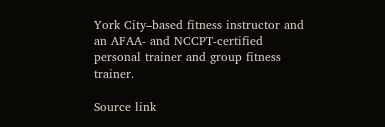York City–based fitness instructor and an AFAA- and NCCPT-certified personal trainer and group fitness trainer.

Source link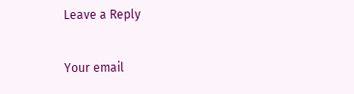Leave a Reply

Your email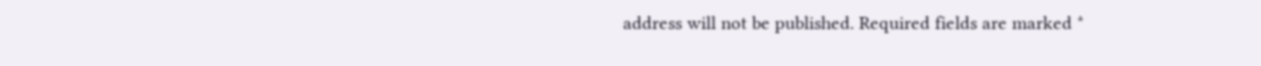address will not be published. Required fields are marked *